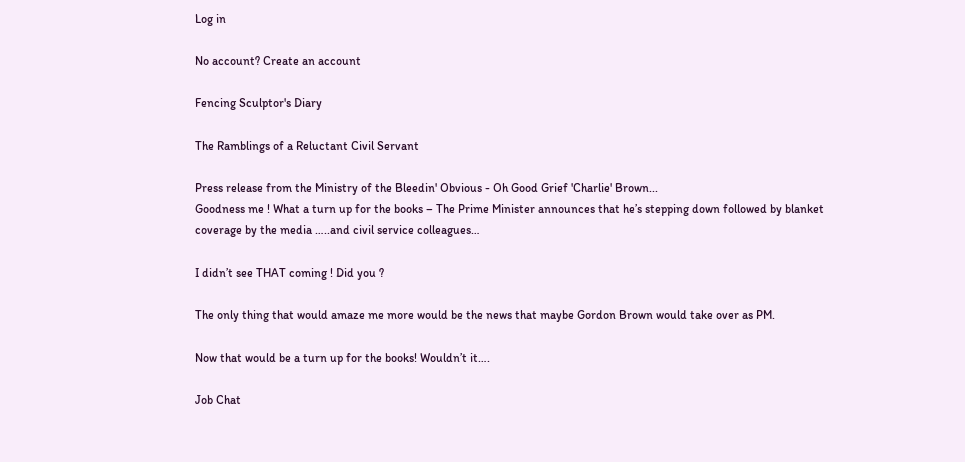Log in

No account? Create an account

Fencing Sculptor's Diary

The Ramblings of a Reluctant Civil Servant

Press release from the Ministry of the Bleedin' Obvious - Oh Good Grief 'Charlie' Brown...
Goodness me ! What a turn up for the books – The Prime Minister announces that he’s stepping down followed by blanket coverage by the media …..and civil service colleagues…

I didn’t see THAT coming ! Did you ?

The only thing that would amaze me more would be the news that maybe Gordon Brown would take over as PM.

Now that would be a turn up for the books! Wouldn’t it….

Job Chat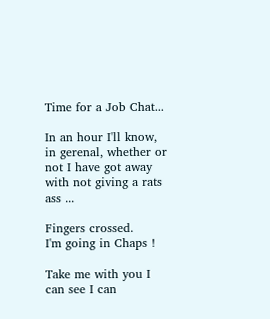Time for a Job Chat...

In an hour I'll know, in gerenal, whether or not I have got away with not giving a rats ass ...

Fingers crossed.
I'm going in Chaps !

Take me with you I can see I can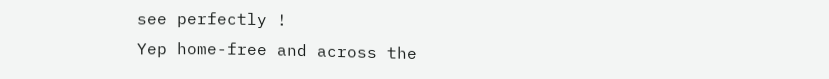see perfectly !
Yep home-free and across the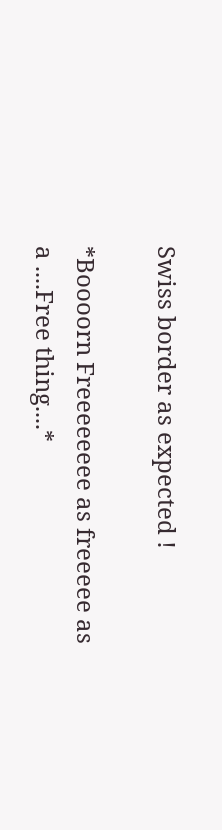Swiss border as expected !

*Boooorn Freeeeeeee as freeeee as a ....Free thing....*